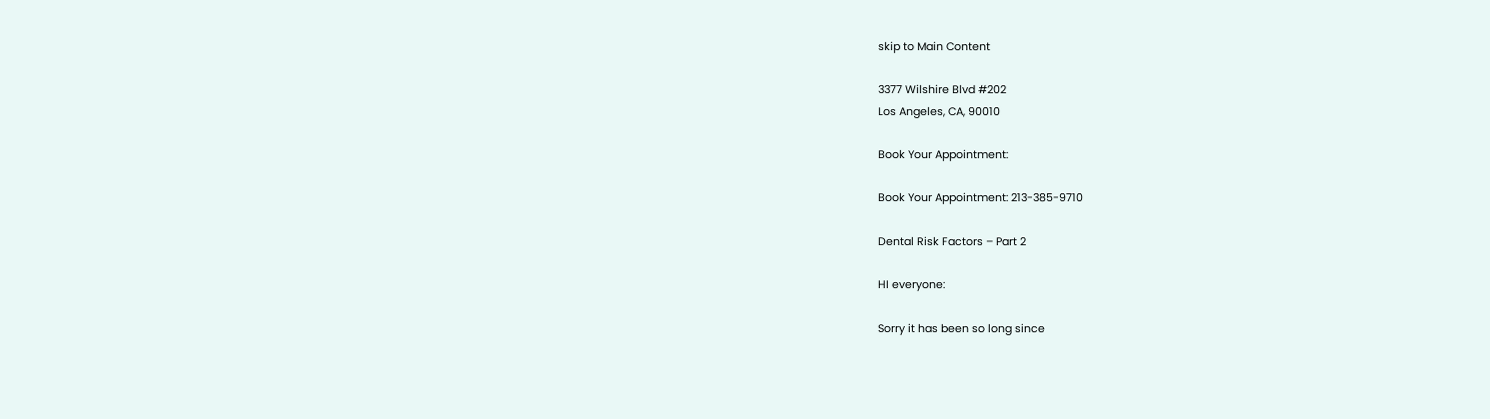skip to Main Content

3377 Wilshire Blvd #202
Los Angeles, CA, 90010

Book Your Appointment:

Book Your Appointment: 213-385-9710

Dental Risk Factors – Part 2

HI everyone:

Sorry it has been so long since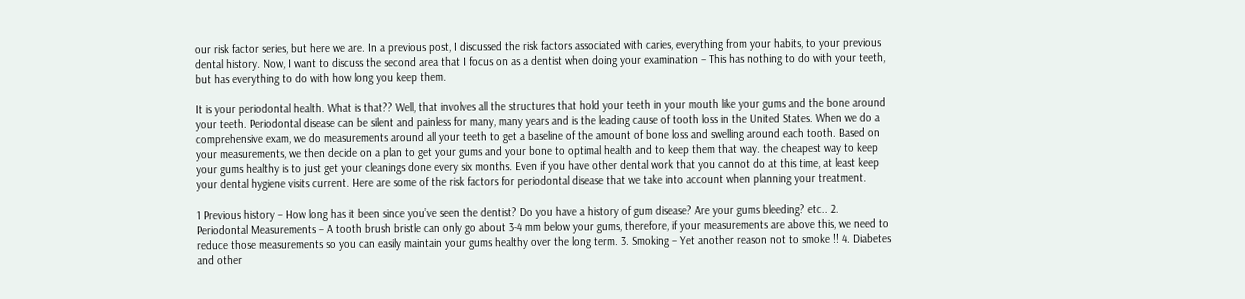our risk factor series, but here we are. In a previous post, I discussed the risk factors associated with caries, everything from your habits, to your previous dental history. Now, I want to discuss the second area that I focus on as a dentist when doing your examination – This has nothing to do with your teeth, but has everything to do with how long you keep them.

It is your periodontal health. What is that?? Well, that involves all the structures that hold your teeth in your mouth like your gums and the bone around your teeth. Periodontal disease can be silent and painless for many, many years and is the leading cause of tooth loss in the United States. When we do a comprehensive exam, we do measurements around all your teeth to get a baseline of the amount of bone loss and swelling around each tooth. Based on your measurements, we then decide on a plan to get your gums and your bone to optimal health and to keep them that way. the cheapest way to keep your gums healthy is to just get your cleanings done every six months. Even if you have other dental work that you cannot do at this time, at least keep your dental hygiene visits current. Here are some of the risk factors for periodontal disease that we take into account when planning your treatment.

1 Previous history – How long has it been since you’ve seen the dentist? Do you have a history of gum disease? Are your gums bleeding? etc.. 2. Periodontal Measurements – A tooth brush bristle can only go about 3-4 mm below your gums, therefore, if your measurements are above this, we need to reduce those measurements so you can easily maintain your gums healthy over the long term. 3. Smoking – Yet another reason not to smoke !! 4. Diabetes and other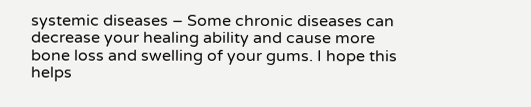systemic diseases – Some chronic diseases can decrease your healing ability and cause more bone loss and swelling of your gums. I hope this helps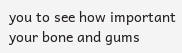you to see how important your bone and gums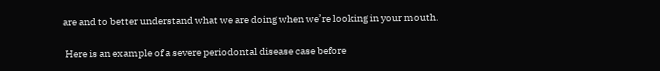are and to better understand what we are doing when we’re looking in your mouth.

 Here is an example of a severe periodontal disease case before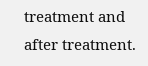treatment and after treatment.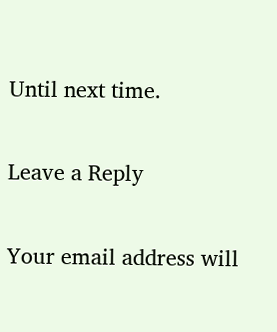Until next time.

Leave a Reply

Your email address will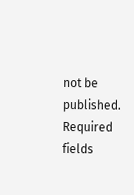not be published. Required fields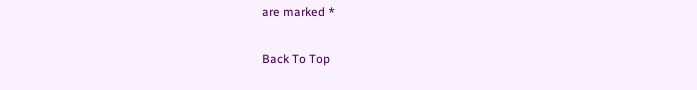are marked *

Back To Top